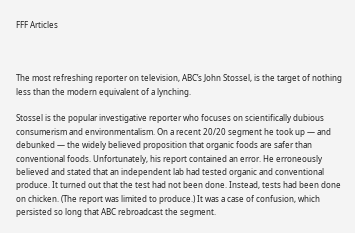FFF Articles



The most refreshing reporter on television, ABC’s John Stossel, is the target of nothing less than the modern equivalent of a lynching.

Stossel is the popular investigative reporter who focuses on scientifically dubious consumerism and environmentalism. On a recent 20/20 segment he took up — and debunked — the widely believed proposition that organic foods are safer than conventional foods. Unfortunately, his report contained an error. He erroneously believed and stated that an independent lab had tested organic and conventional produce. It turned out that the test had not been done. Instead, tests had been done on chicken. (The report was limited to produce.) It was a case of confusion, which persisted so long that ABC rebroadcast the segment.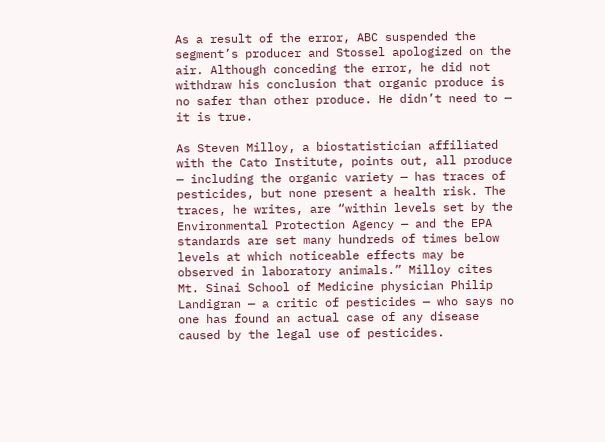As a result of the error, ABC suspended the segment’s producer and Stossel apologized on the air. Although conceding the error, he did not withdraw his conclusion that organic produce is no safer than other produce. He didn’t need to — it is true.

As Steven Milloy, a biostatistician affiliated with the Cato Institute, points out, all produce — including the organic variety — has traces of pesticides, but none present a health risk. The traces, he writes, are “within levels set by the Environmental Protection Agency — and the EPA standards are set many hundreds of times below levels at which noticeable effects may be observed in laboratory animals.” Milloy cites Mt. Sinai School of Medicine physician Philip Landigran — a critic of pesticides — who says no one has found an actual case of any disease caused by the legal use of pesticides.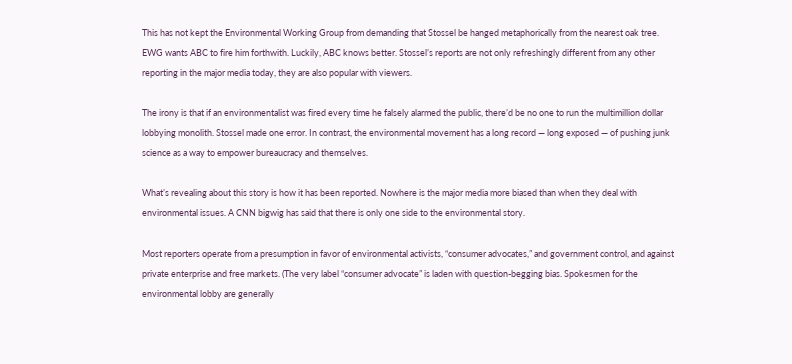This has not kept the Environmental Working Group from demanding that Stossel be hanged metaphorically from the nearest oak tree. EWG wants ABC to fire him forthwith. Luckily, ABC knows better. Stossel’s reports are not only refreshingly different from any other reporting in the major media today, they are also popular with viewers.

The irony is that if an environmentalist was fired every time he falsely alarmed the public, there’d be no one to run the multimillion dollar lobbying monolith. Stossel made one error. In contrast, the environmental movement has a long record — long exposed — of pushing junk science as a way to empower bureaucracy and themselves.

What’s revealing about this story is how it has been reported. Nowhere is the major media more biased than when they deal with environmental issues. A CNN bigwig has said that there is only one side to the environmental story.

Most reporters operate from a presumption in favor of environmental activists, “consumer advocates,” and government control, and against private enterprise and free markets. (The very label “consumer advocate” is laden with question-begging bias. Spokesmen for the environmental lobby are generally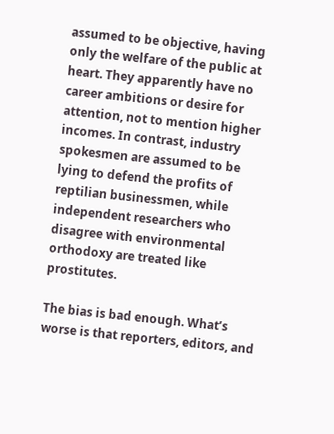assumed to be objective, having only the welfare of the public at heart. They apparently have no career ambitions or desire for attention, not to mention higher incomes. In contrast, industry spokesmen are assumed to be lying to defend the profits of reptilian businessmen, while independent researchers who disagree with environmental orthodoxy are treated like prostitutes.

The bias is bad enough. What’s worse is that reporters, editors, and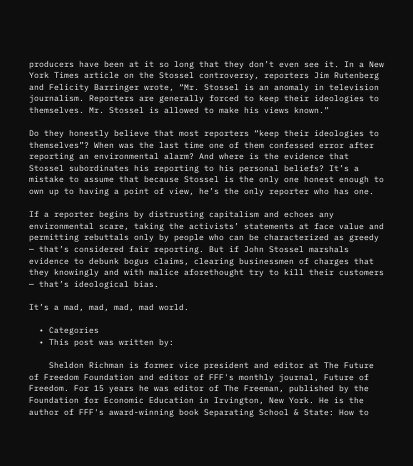producers have been at it so long that they don’t even see it. In a New York Times article on the Stossel controversy, reporters Jim Rutenberg and Felicity Barringer wrote, “Mr. Stossel is an anomaly in television journalism. Reporters are generally forced to keep their ideologies to themselves. Mr. Stossel is allowed to make his views known.”

Do they honestly believe that most reporters “keep their ideologies to themselves”? When was the last time one of them confessed error after reporting an environmental alarm? And where is the evidence that Stossel subordinates his reporting to his personal beliefs? It’s a mistake to assume that because Stossel is the only one honest enough to own up to having a point of view, he’s the only reporter who has one.

If a reporter begins by distrusting capitalism and echoes any environmental scare, taking the activists’ statements at face value and permitting rebuttals only by people who can be characterized as greedy — that’s considered fair reporting. But if John Stossel marshals evidence to debunk bogus claims, clearing businessmen of charges that they knowingly and with malice aforethought try to kill their customers — that’s ideological bias.

It’s a mad, mad, mad, mad world.

  • Categories
  • This post was written by:

    Sheldon Richman is former vice president and editor at The Future of Freedom Foundation and editor of FFF's monthly journal, Future of Freedom. For 15 years he was editor of The Freeman, published by the Foundation for Economic Education in Irvington, New York. He is the author of FFF's award-winning book Separating School & State: How to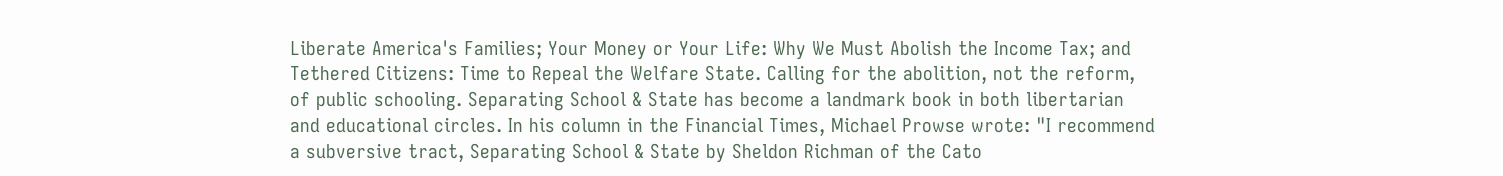Liberate America's Families; Your Money or Your Life: Why We Must Abolish the Income Tax; and Tethered Citizens: Time to Repeal the Welfare State. Calling for the abolition, not the reform, of public schooling. Separating School & State has become a landmark book in both libertarian and educational circles. In his column in the Financial Times, Michael Prowse wrote: "I recommend a subversive tract, Separating School & State by Sheldon Richman of the Cato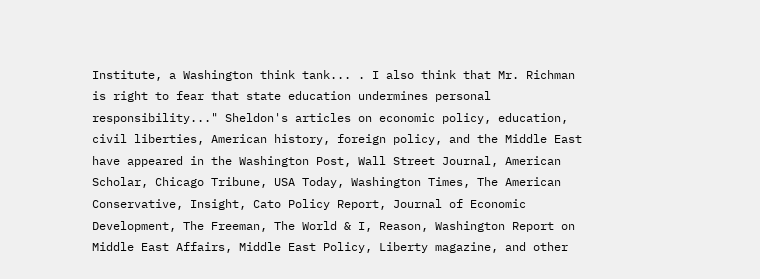Institute, a Washington think tank... . I also think that Mr. Richman is right to fear that state education undermines personal responsibility..." Sheldon's articles on economic policy, education, civil liberties, American history, foreign policy, and the Middle East have appeared in the Washington Post, Wall Street Journal, American Scholar, Chicago Tribune, USA Today, Washington Times, The American Conservative, Insight, Cato Policy Report, Journal of Economic Development, The Freeman, The World & I, Reason, Washington Report on Middle East Affairs, Middle East Policy, Liberty magazine, and other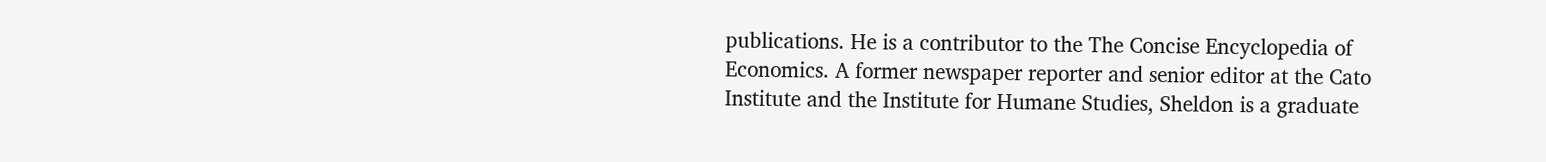publications. He is a contributor to the The Concise Encyclopedia of Economics. A former newspaper reporter and senior editor at the Cato Institute and the Institute for Humane Studies, Sheldon is a graduate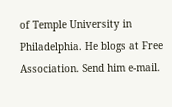of Temple University in Philadelphia. He blogs at Free Association. Send him e-mail.